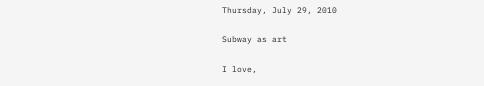Thursday, July 29, 2010

Subway as art

I love,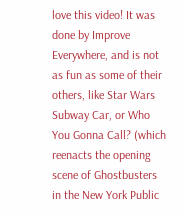love this video! It was done by Improve Everywhere, and is not as fun as some of their others, like Star Wars Subway Car, or Who You Gonna Call? (which reenacts the opening scene of Ghostbusters in the New York Public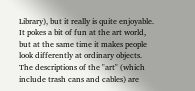Library), but it really is quite enjoyable. It pokes a bit of fun at the art world, but at the same time it makes people look differently at ordinary objects. The descriptions of the "art" (which include trash cans and cables) are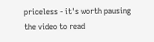priceless - it's worth pausing the video to read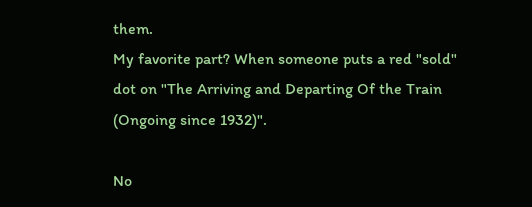them.
My favorite part? When someone puts a red "sold" dot on "The Arriving and Departing Of the Train (Ongoing since 1932)".

No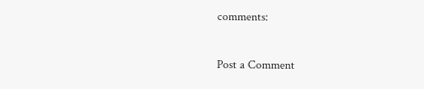comments:

Post a Comment